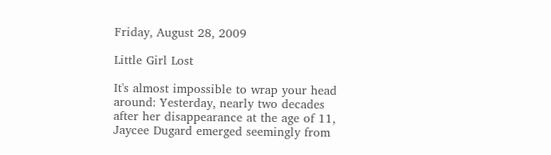Friday, August 28, 2009

Little Girl Lost

It's almost impossible to wrap your head around: Yesterday, nearly two decades after her disappearance at the age of 11, Jaycee Dugard emerged seemingly from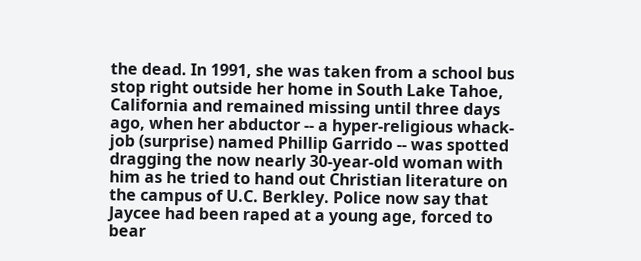the dead. In 1991, she was taken from a school bus stop right outside her home in South Lake Tahoe, California and remained missing until three days ago, when her abductor -- a hyper-religious whack-job (surprise) named Phillip Garrido -- was spotted dragging the now nearly 30-year-old woman with him as he tried to hand out Christian literature on the campus of U.C. Berkley. Police now say that Jaycee had been raped at a young age, forced to bear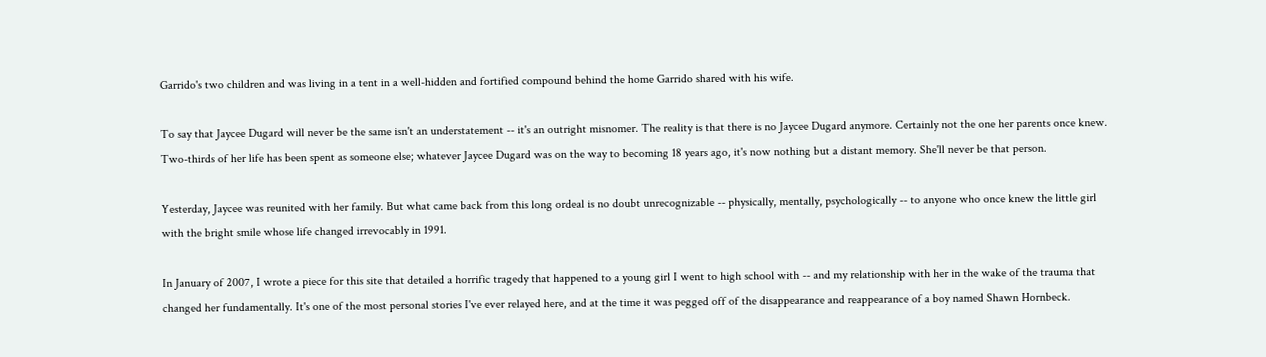Garrido's two children and was living in a tent in a well-hidden and fortified compound behind the home Garrido shared with his wife.

To say that Jaycee Dugard will never be the same isn't an understatement -- it's an outright misnomer. The reality is that there is no Jaycee Dugard anymore. Certainly not the one her parents once knew. Two-thirds of her life has been spent as someone else; whatever Jaycee Dugard was on the way to becoming 18 years ago, it's now nothing but a distant memory. She'll never be that person.

Yesterday, Jaycee was reunited with her family. But what came back from this long ordeal is no doubt unrecognizable -- physically, mentally, psychologically -- to anyone who once knew the little girl with the bright smile whose life changed irrevocably in 1991.

In January of 2007, I wrote a piece for this site that detailed a horrific tragedy that happened to a young girl I went to high school with -- and my relationship with her in the wake of the trauma that changed her fundamentally. It's one of the most personal stories I've ever relayed here, and at the time it was pegged off of the disappearance and reappearance of a boy named Shawn Hornbeck.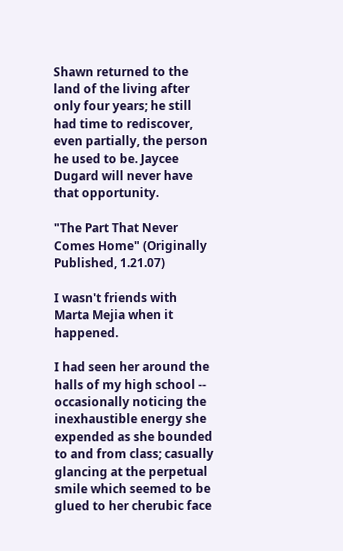Shawn returned to the land of the living after only four years; he still had time to rediscover, even partially, the person he used to be. Jaycee Dugard will never have that opportunity.

"The Part That Never Comes Home" (Originally Published, 1.21.07)

I wasn't friends with Marta Mejia when it happened.

I had seen her around the halls of my high school -- occasionally noticing the inexhaustible energy she expended as she bounded to and from class; casually glancing at the perpetual smile which seemed to be glued to her cherubic face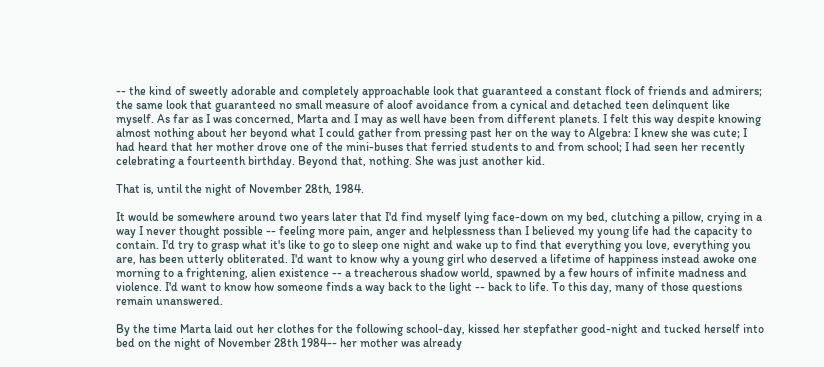-- the kind of sweetly adorable and completely approachable look that guaranteed a constant flock of friends and admirers; the same look that guaranteed no small measure of aloof avoidance from a cynical and detached teen delinquent like myself. As far as I was concerned, Marta and I may as well have been from different planets. I felt this way despite knowing almost nothing about her beyond what I could gather from pressing past her on the way to Algebra: I knew she was cute; I had heard that her mother drove one of the mini-buses that ferried students to and from school; I had seen her recently celebrating a fourteenth birthday. Beyond that, nothing. She was just another kid.

That is, until the night of November 28th, 1984.

It would be somewhere around two years later that I'd find myself lying face-down on my bed, clutching a pillow, crying in a way I never thought possible -- feeling more pain, anger and helplessness than I believed my young life had the capacity to contain. I'd try to grasp what it's like to go to sleep one night and wake up to find that everything you love, everything you are, has been utterly obliterated. I'd want to know why a young girl who deserved a lifetime of happiness instead awoke one morning to a frightening, alien existence -- a treacherous shadow world, spawned by a few hours of infinite madness and violence. I'd want to know how someone finds a way back to the light -- back to life. To this day, many of those questions remain unanswered.

By the time Marta laid out her clothes for the following school-day, kissed her stepfather good-night and tucked herself into bed on the night of November 28th 1984-- her mother was already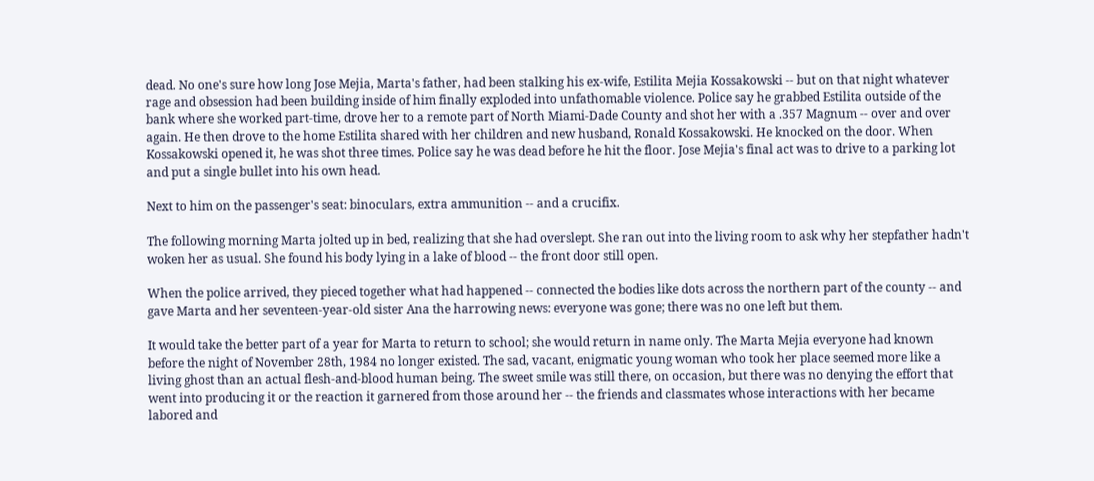dead. No one's sure how long Jose Mejia, Marta's father, had been stalking his ex-wife, Estilita Mejia Kossakowski -- but on that night whatever rage and obsession had been building inside of him finally exploded into unfathomable violence. Police say he grabbed Estilita outside of the bank where she worked part-time, drove her to a remote part of North Miami-Dade County and shot her with a .357 Magnum -- over and over again. He then drove to the home Estilita shared with her children and new husband, Ronald Kossakowski. He knocked on the door. When Kossakowski opened it, he was shot three times. Police say he was dead before he hit the floor. Jose Mejia's final act was to drive to a parking lot and put a single bullet into his own head.

Next to him on the passenger's seat: binoculars, extra ammunition -- and a crucifix.

The following morning Marta jolted up in bed, realizing that she had overslept. She ran out into the living room to ask why her stepfather hadn't woken her as usual. She found his body lying in a lake of blood -- the front door still open.

When the police arrived, they pieced together what had happened -- connected the bodies like dots across the northern part of the county -- and gave Marta and her seventeen-year-old sister Ana the harrowing news: everyone was gone; there was no one left but them.

It would take the better part of a year for Marta to return to school; she would return in name only. The Marta Mejia everyone had known before the night of November 28th, 1984 no longer existed. The sad, vacant, enigmatic young woman who took her place seemed more like a living ghost than an actual flesh-and-blood human being. The sweet smile was still there, on occasion, but there was no denying the effort that went into producing it or the reaction it garnered from those around her -- the friends and classmates whose interactions with her became labored and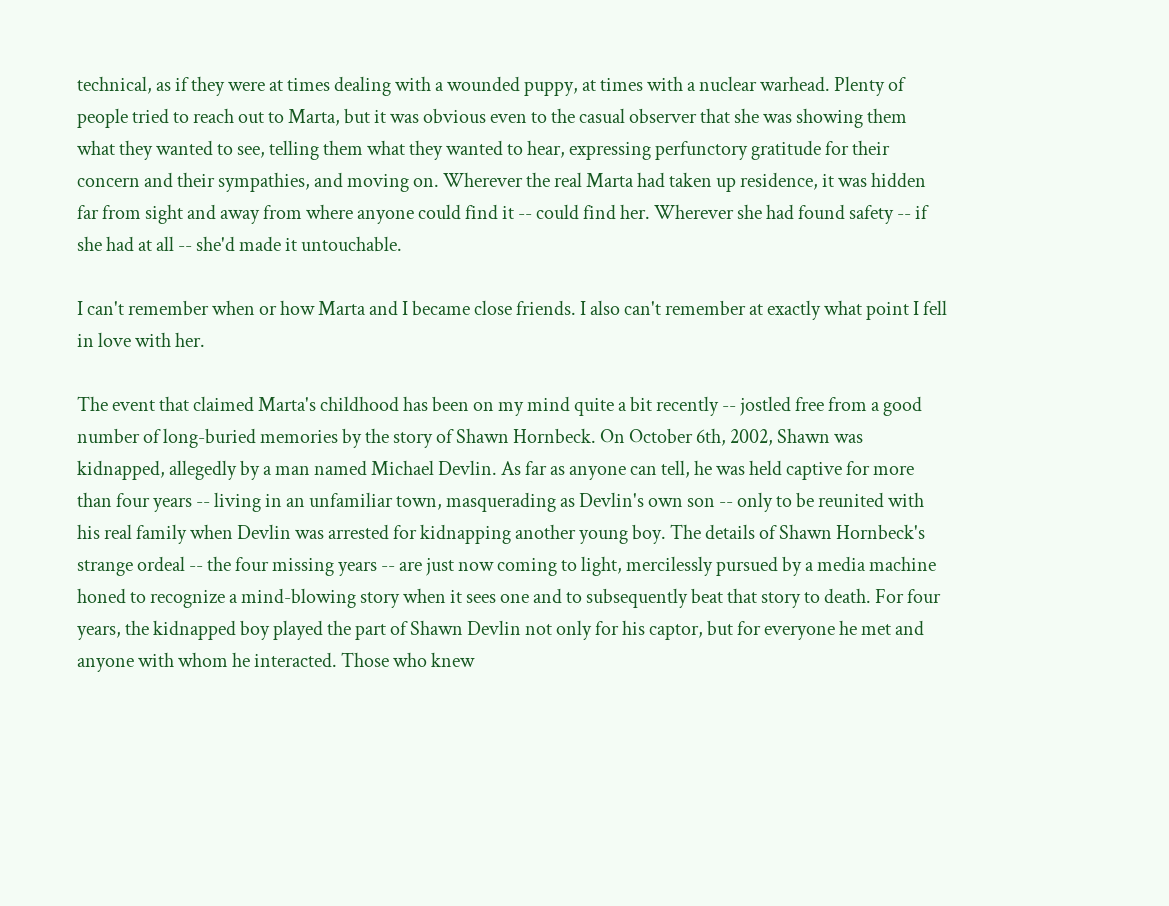technical, as if they were at times dealing with a wounded puppy, at times with a nuclear warhead. Plenty of people tried to reach out to Marta, but it was obvious even to the casual observer that she was showing them what they wanted to see, telling them what they wanted to hear, expressing perfunctory gratitude for their concern and their sympathies, and moving on. Wherever the real Marta had taken up residence, it was hidden far from sight and away from where anyone could find it -- could find her. Wherever she had found safety -- if she had at all -- she'd made it untouchable.

I can't remember when or how Marta and I became close friends. I also can't remember at exactly what point I fell in love with her.

The event that claimed Marta's childhood has been on my mind quite a bit recently -- jostled free from a good number of long-buried memories by the story of Shawn Hornbeck. On October 6th, 2002, Shawn was kidnapped, allegedly by a man named Michael Devlin. As far as anyone can tell, he was held captive for more than four years -- living in an unfamiliar town, masquerading as Devlin's own son -- only to be reunited with his real family when Devlin was arrested for kidnapping another young boy. The details of Shawn Hornbeck's strange ordeal -- the four missing years -- are just now coming to light, mercilessly pursued by a media machine honed to recognize a mind-blowing story when it sees one and to subsequently beat that story to death. For four years, the kidnapped boy played the part of Shawn Devlin not only for his captor, but for everyone he met and anyone with whom he interacted. Those who knew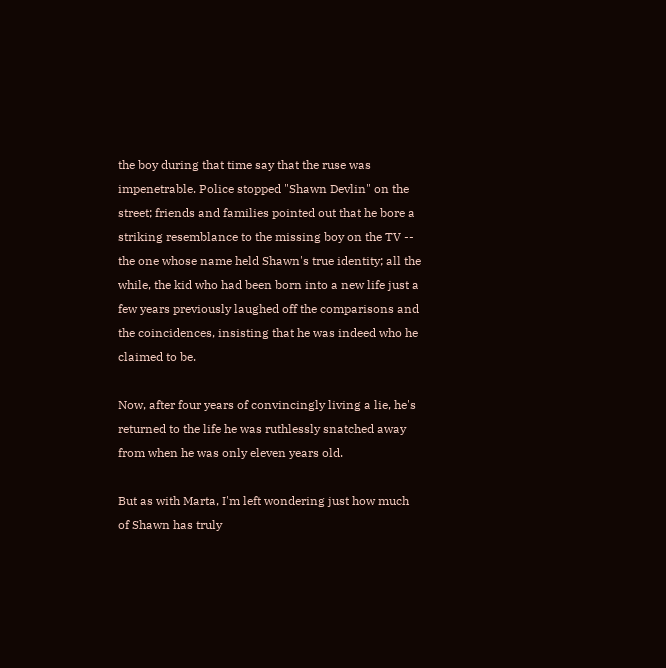the boy during that time say that the ruse was impenetrable. Police stopped "Shawn Devlin" on the street; friends and families pointed out that he bore a striking resemblance to the missing boy on the TV -- the one whose name held Shawn's true identity; all the while, the kid who had been born into a new life just a few years previously laughed off the comparisons and the coincidences, insisting that he was indeed who he claimed to be.

Now, after four years of convincingly living a lie, he's returned to the life he was ruthlessly snatched away from when he was only eleven years old.

But as with Marta, I'm left wondering just how much of Shawn has truly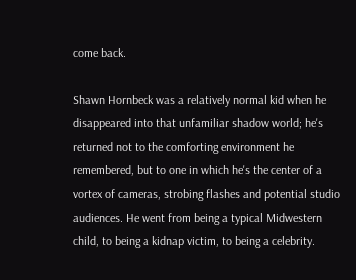come back.

Shawn Hornbeck was a relatively normal kid when he disappeared into that unfamiliar shadow world; he's returned not to the comforting environment he remembered, but to one in which he's the center of a vortex of cameras, strobing flashes and potential studio audiences. He went from being a typical Midwestern child, to being a kidnap victim, to being a celebrity.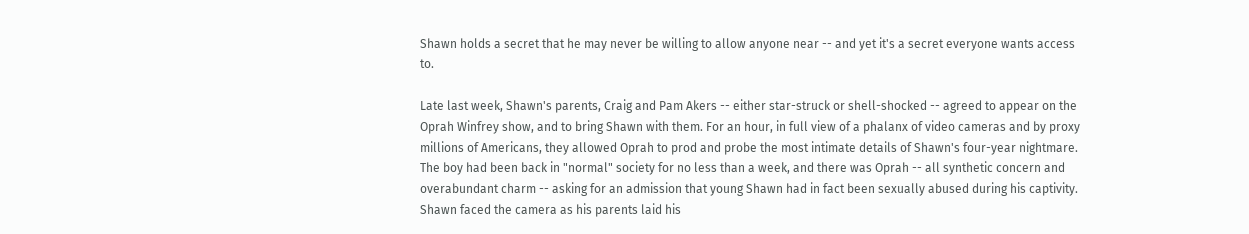Shawn holds a secret that he may never be willing to allow anyone near -- and yet it's a secret everyone wants access to.

Late last week, Shawn's parents, Craig and Pam Akers -- either star-struck or shell-shocked -- agreed to appear on the Oprah Winfrey show, and to bring Shawn with them. For an hour, in full view of a phalanx of video cameras and by proxy millions of Americans, they allowed Oprah to prod and probe the most intimate details of Shawn's four-year nightmare. The boy had been back in "normal" society for no less than a week, and there was Oprah -- all synthetic concern and overabundant charm -- asking for an admission that young Shawn had in fact been sexually abused during his captivity. Shawn faced the camera as his parents laid his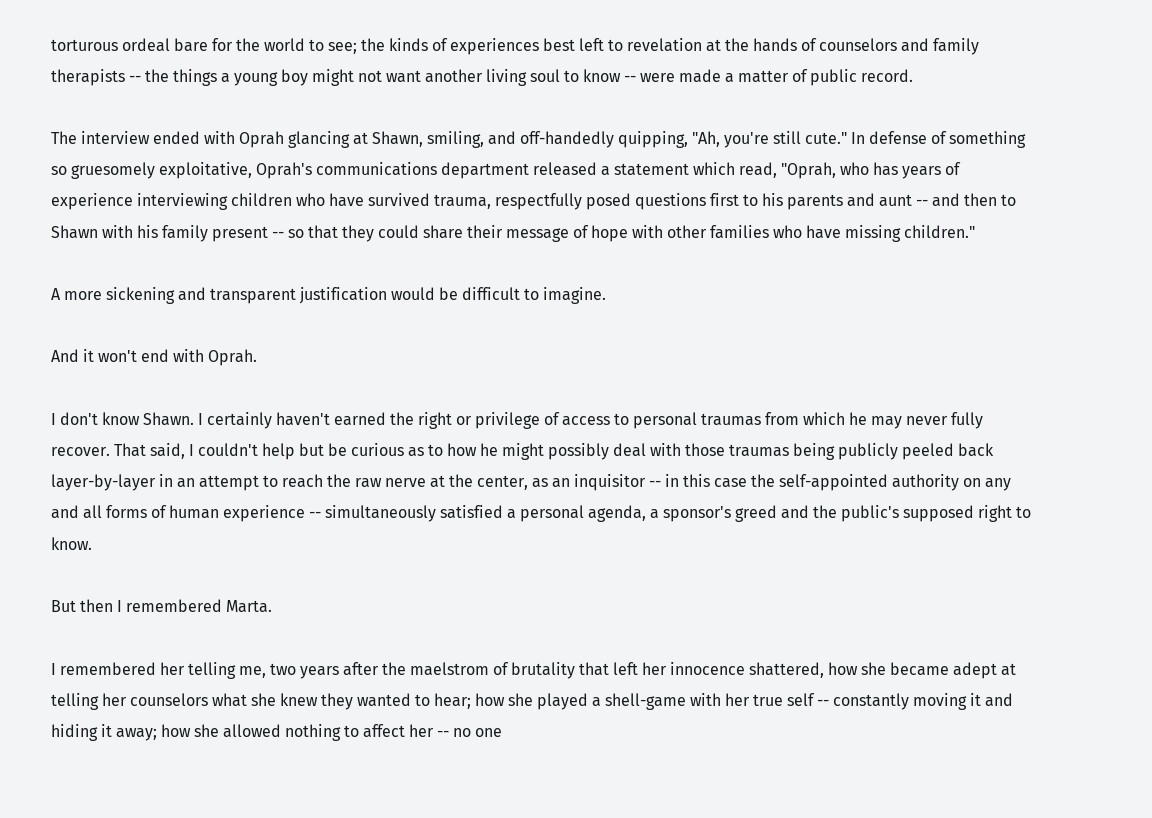torturous ordeal bare for the world to see; the kinds of experiences best left to revelation at the hands of counselors and family therapists -- the things a young boy might not want another living soul to know -- were made a matter of public record.

The interview ended with Oprah glancing at Shawn, smiling, and off-handedly quipping, "Ah, you're still cute." In defense of something so gruesomely exploitative, Oprah's communications department released a statement which read, "Oprah, who has years of experience interviewing children who have survived trauma, respectfully posed questions first to his parents and aunt -- and then to Shawn with his family present -- so that they could share their message of hope with other families who have missing children."

A more sickening and transparent justification would be difficult to imagine.

And it won't end with Oprah.

I don't know Shawn. I certainly haven't earned the right or privilege of access to personal traumas from which he may never fully recover. That said, I couldn't help but be curious as to how he might possibly deal with those traumas being publicly peeled back layer-by-layer in an attempt to reach the raw nerve at the center, as an inquisitor -- in this case the self-appointed authority on any and all forms of human experience -- simultaneously satisfied a personal agenda, a sponsor's greed and the public's supposed right to know.

But then I remembered Marta.

I remembered her telling me, two years after the maelstrom of brutality that left her innocence shattered, how she became adept at telling her counselors what she knew they wanted to hear; how she played a shell-game with her true self -- constantly moving it and hiding it away; how she allowed nothing to affect her -- no one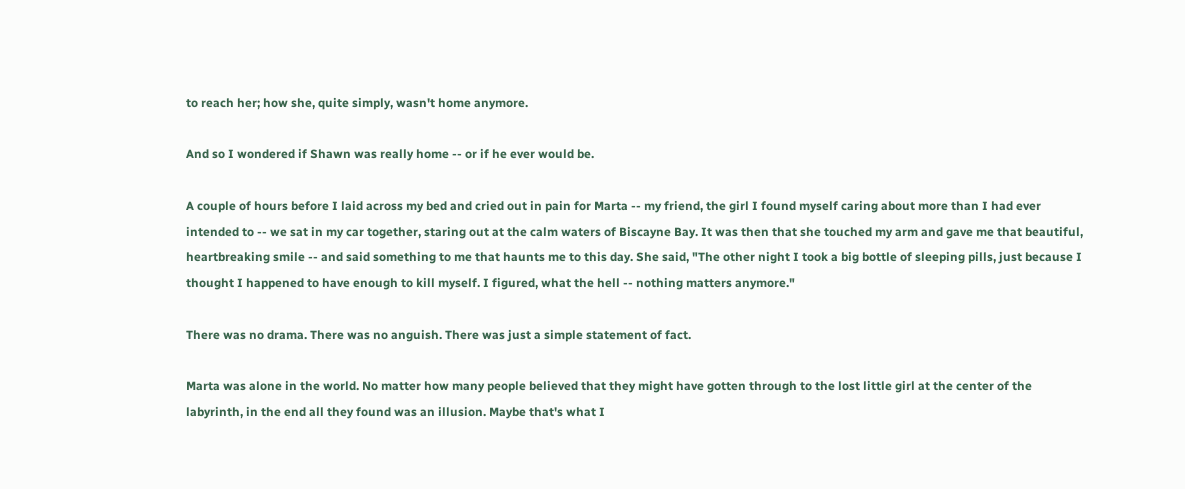to reach her; how she, quite simply, wasn't home anymore.

And so I wondered if Shawn was really home -- or if he ever would be.

A couple of hours before I laid across my bed and cried out in pain for Marta -- my friend, the girl I found myself caring about more than I had ever intended to -- we sat in my car together, staring out at the calm waters of Biscayne Bay. It was then that she touched my arm and gave me that beautiful, heartbreaking smile -- and said something to me that haunts me to this day. She said, "The other night I took a big bottle of sleeping pills, just because I thought I happened to have enough to kill myself. I figured, what the hell -- nothing matters anymore."

There was no drama. There was no anguish. There was just a simple statement of fact.

Marta was alone in the world. No matter how many people believed that they might have gotten through to the lost little girl at the center of the labyrinth, in the end all they found was an illusion. Maybe that's what I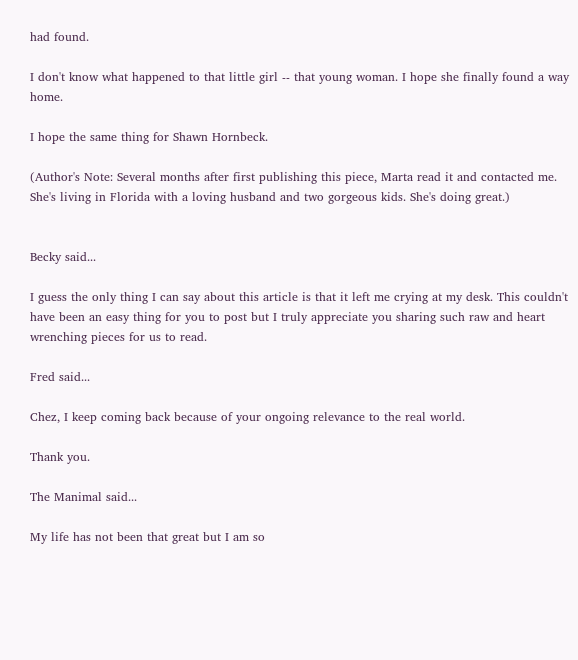had found.

I don't know what happened to that little girl -- that young woman. I hope she finally found a way home.

I hope the same thing for Shawn Hornbeck.

(Author's Note: Several months after first publishing this piece, Marta read it and contacted me. She's living in Florida with a loving husband and two gorgeous kids. She's doing great.)


Becky said...

I guess the only thing I can say about this article is that it left me crying at my desk. This couldn't have been an easy thing for you to post but I truly appreciate you sharing such raw and heart wrenching pieces for us to read.

Fred said...

Chez, I keep coming back because of your ongoing relevance to the real world.

Thank you.

The Manimal said...

My life has not been that great but I am so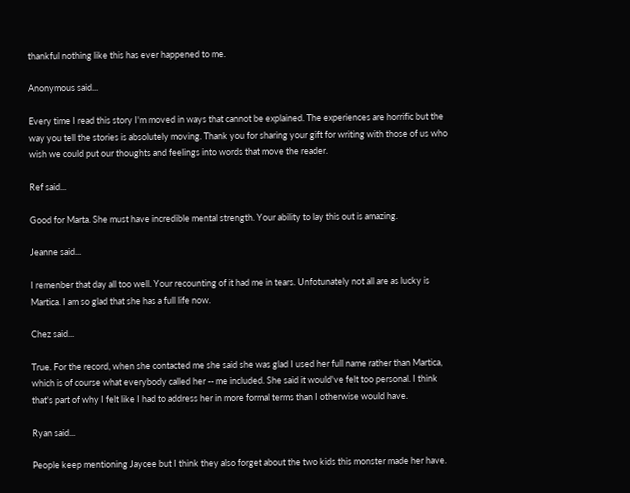thankful nothing like this has ever happened to me.

Anonymous said...

Every time I read this story I'm moved in ways that cannot be explained. The experiences are horrific but the way you tell the stories is absolutely moving. Thank you for sharing your gift for writing with those of us who wish we could put our thoughts and feelings into words that move the reader.

Ref said...

Good for Marta. She must have incredible mental strength. Your ability to lay this out is amazing.

Jeanne said...

I remenber that day all too well. Your recounting of it had me in tears. Unfotunately not all are as lucky is Martica. I am so glad that she has a full life now.

Chez said...

True. For the record, when she contacted me she said she was glad I used her full name rather than Martica, which is of course what everybody called her -- me included. She said it would've felt too personal. I think that's part of why I felt like I had to address her in more formal terms than I otherwise would have.

Ryan said...

People keep mentioning Jaycee but I think they also forget about the two kids this monster made her have.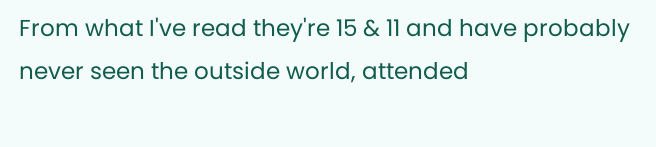From what I've read they're 15 & 11 and have probably never seen the outside world, attended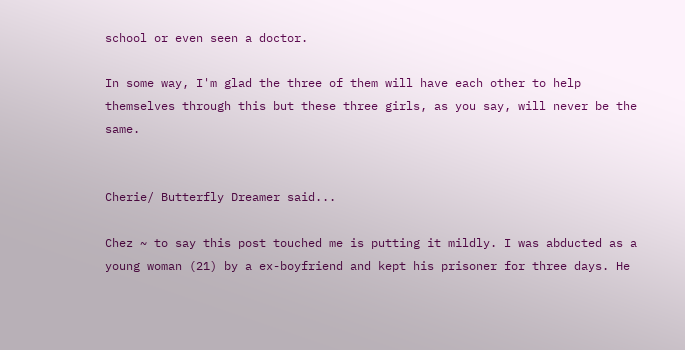school or even seen a doctor.

In some way, I'm glad the three of them will have each other to help themselves through this but these three girls, as you say, will never be the same.


Cherie/ Butterfly Dreamer said...

Chez ~ to say this post touched me is putting it mildly. I was abducted as a young woman (21) by a ex-boyfriend and kept his prisoner for three days. He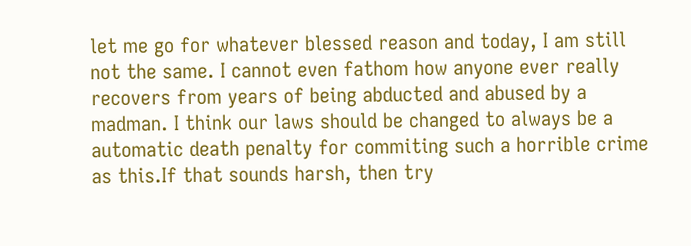let me go for whatever blessed reason and today, I am still not the same. I cannot even fathom how anyone ever really recovers from years of being abducted and abused by a madman. I think our laws should be changed to always be a automatic death penalty for commiting such a horrible crime as this.If that sounds harsh, then try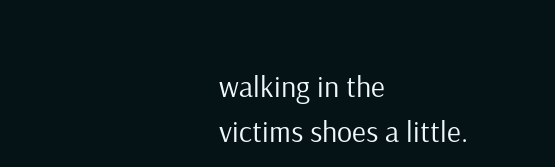walking in the victims shoes a little.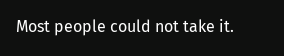Most people could not take it.